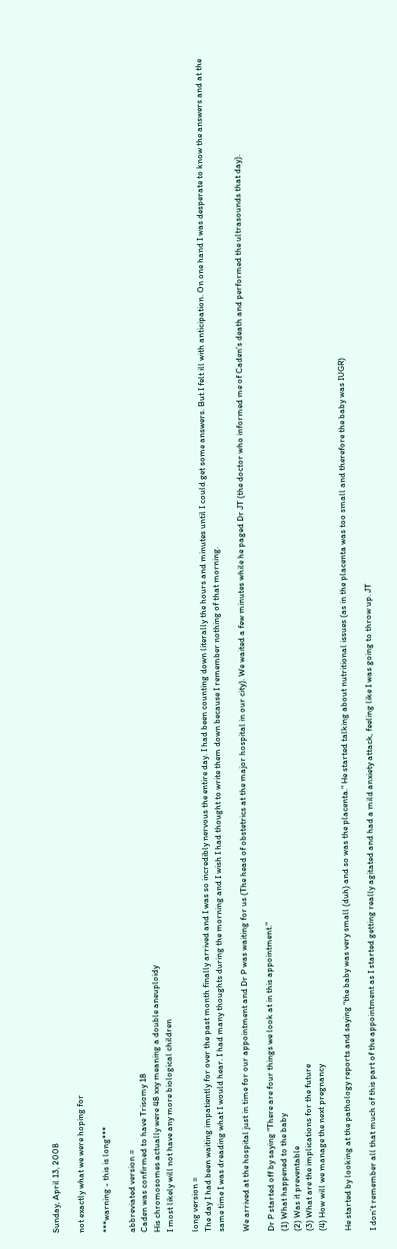Sunday, April 13, 2008

not exactly what we were hoping for

***warning - this is long***

abbreviated version =
Caden was confirmed to have Trisomy 18
His chromosomes actually were 48 xxy meaning a double aneuploidy
I most likely will not have any more biological children

long version =
The day I had been waiting impatiently for over the past month finally arrived and I was so incredibly nervous the entire day. I had been counting down literally the hours and minutes until I could get some answers. But I felt ill with anticipation. On one hand I was desperate to know the answers and at the same time I was dreading what I would hear. I had many thoughts during the morning and I wish I had thought to write them down because I remember nothing of that morning.

We arrived at the hospital just in time for our appointment and Dr P was waiting for us (The head of obstetrics at the major hospital in our city). We waited a few minutes while he paged Dr JT (the doctor who informed me of Caden's death and performed the ultrasounds that day).

Dr P started off by saying "There are four things we look at in this appointment."
(1) What happened to the baby
(2) Was it preventable
(3) What are the implications for the future
(4) How will we manage the next pregnancy

He started by looking at the pathology reports and saying "the baby was very small (duh) and so was the placenta." He started talking about nutritional issues (as in the placenta was too small and therefore the baby was IUGR)

I don’t remember all that much of this part of the appointment as I started getting really agitated and had a mild anxiety attack, feeling like I was going to throw up. JT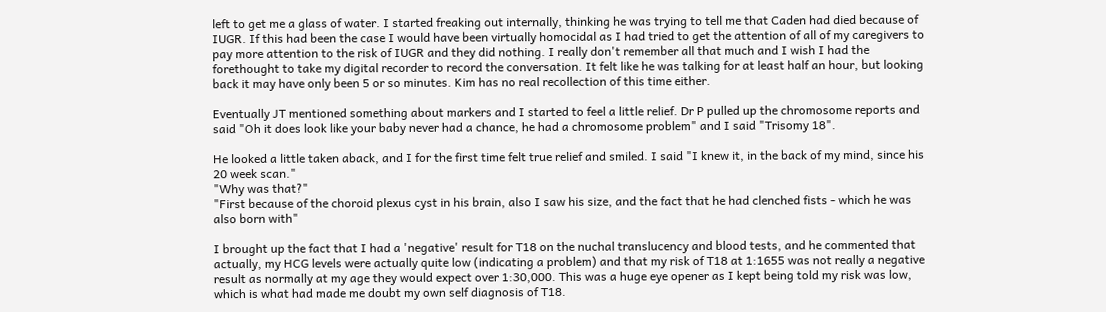left to get me a glass of water. I started freaking out internally, thinking he was trying to tell me that Caden had died because of IUGR. If this had been the case I would have been virtually homocidal as I had tried to get the attention of all of my caregivers to pay more attention to the risk of IUGR and they did nothing. I really don't remember all that much and I wish I had the forethought to take my digital recorder to record the conversation. It felt like he was talking for at least half an hour, but looking back it may have only been 5 or so minutes. Kim has no real recollection of this time either.

Eventually JT mentioned something about markers and I started to feel a little relief. Dr P pulled up the chromosome reports and said "Oh it does look like your baby never had a chance, he had a chromosome problem" and I said "Trisomy 18".

He looked a little taken aback, and I for the first time felt true relief and smiled. I said "I knew it, in the back of my mind, since his 20 week scan."
"Why was that?"
"First because of the choroid plexus cyst in his brain, also I saw his size, and the fact that he had clenched fists - which he was also born with"

I brought up the fact that I had a 'negative' result for T18 on the nuchal translucency and blood tests, and he commented that actually, my HCG levels were actually quite low (indicating a problem) and that my risk of T18 at 1:1655 was not really a negative result as normally at my age they would expect over 1:30,000. This was a huge eye opener as I kept being told my risk was low, which is what had made me doubt my own self diagnosis of T18.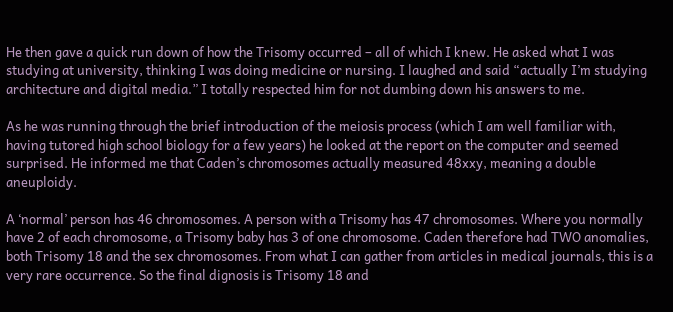He then gave a quick run down of how the Trisomy occurred – all of which I knew. He asked what I was studying at university, thinking I was doing medicine or nursing. I laughed and said “actually I’m studying architecture and digital media.” I totally respected him for not dumbing down his answers to me.

As he was running through the brief introduction of the meiosis process (which I am well familiar with, having tutored high school biology for a few years) he looked at the report on the computer and seemed surprised. He informed me that Caden’s chromosomes actually measured 48xxy, meaning a double aneuploidy.

A ‘normal’ person has 46 chromosomes. A person with a Trisomy has 47 chromosomes. Where you normally have 2 of each chromosome, a Trisomy baby has 3 of one chromosome. Caden therefore had TWO anomalies, both Trisomy 18 and the sex chromosomes. From what I can gather from articles in medical journals, this is a very rare occurrence. So the final dignosis is Trisomy 18 and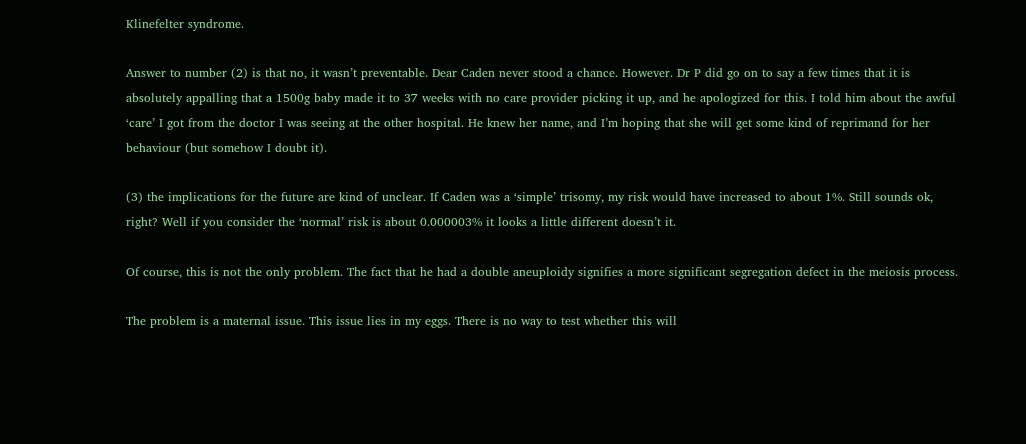Klinefelter syndrome.

Answer to number (2) is that no, it wasn’t preventable. Dear Caden never stood a chance. However. Dr P did go on to say a few times that it is absolutely appalling that a 1500g baby made it to 37 weeks with no care provider picking it up, and he apologized for this. I told him about the awful ‘care’ I got from the doctor I was seeing at the other hospital. He knew her name, and I’m hoping that she will get some kind of reprimand for her behaviour (but somehow I doubt it).

(3) the implications for the future are kind of unclear. If Caden was a ‘simple’ trisomy, my risk would have increased to about 1%. Still sounds ok, right? Well if you consider the ‘normal’ risk is about 0.000003% it looks a little different doesn’t it.

Of course, this is not the only problem. The fact that he had a double aneuploidy signifies a more significant segregation defect in the meiosis process.

The problem is a maternal issue. This issue lies in my eggs. There is no way to test whether this will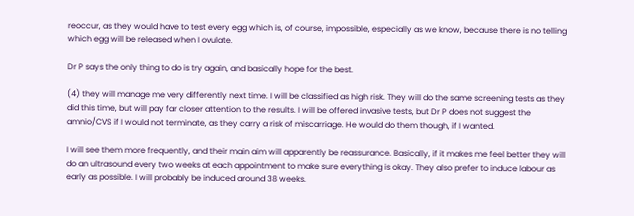reoccur, as they would have to test every egg which is, of course, impossible, especially as we know, because there is no telling which egg will be released when I ovulate.

Dr P says the only thing to do is try again, and basically hope for the best.

(4) they will manage me very differently next time. I will be classified as high risk. They will do the same screening tests as they did this time, but will pay far closer attention to the results. I will be offered invasive tests, but Dr P does not suggest the amnio/CVS if I would not terminate, as they carry a risk of miscarriage. He would do them though, if I wanted.

I will see them more frequently, and their main aim will apparently be reassurance. Basically, if it makes me feel better they will do an ultrasound every two weeks at each appointment to make sure everything is okay. They also prefer to induce labour as early as possible. I will probably be induced around 38 weeks.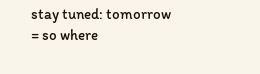stay tuned: tomorrow = so where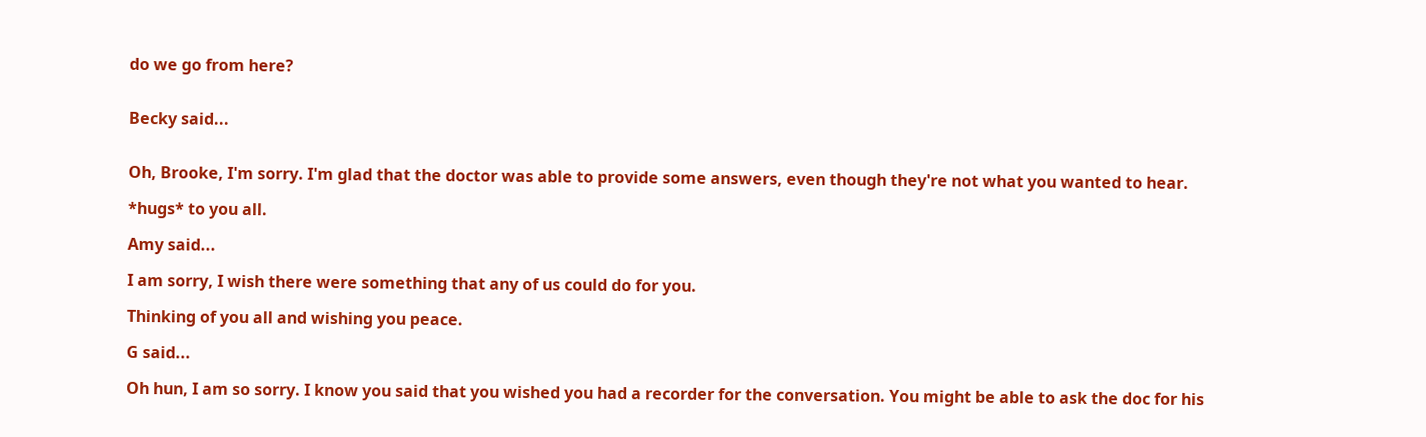do we go from here?


Becky said...


Oh, Brooke, I'm sorry. I'm glad that the doctor was able to provide some answers, even though they're not what you wanted to hear.

*hugs* to you all.

Amy said...

I am sorry, I wish there were something that any of us could do for you.

Thinking of you all and wishing you peace.

G said...

Oh hun, I am so sorry. I know you said that you wished you had a recorder for the conversation. You might be able to ask the doc for his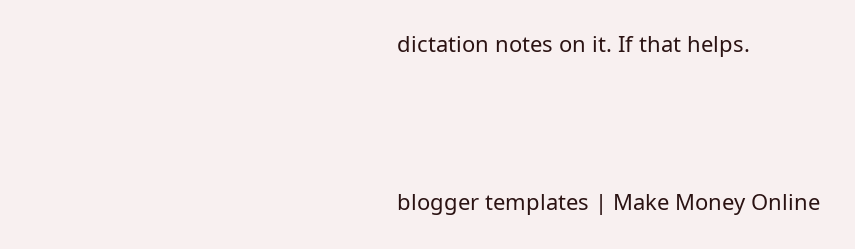dictation notes on it. If that helps.



blogger templates | Make Money Online